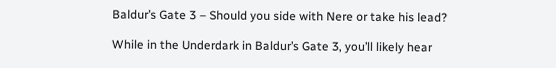Baldur’s Gate 3 – Should you side with Nere or take his lead?

While in the Underdark in Baldur’s Gate 3, you’ll likely hear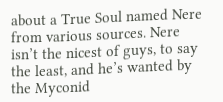about a True Soul named Nere from various sources. Nere isn’t the nicest of guys, to say the least, and he’s wanted by the Myconid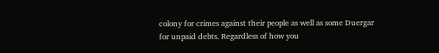colony for crimes against their people as well as some Duergar for unpaid debts. Regardless of how you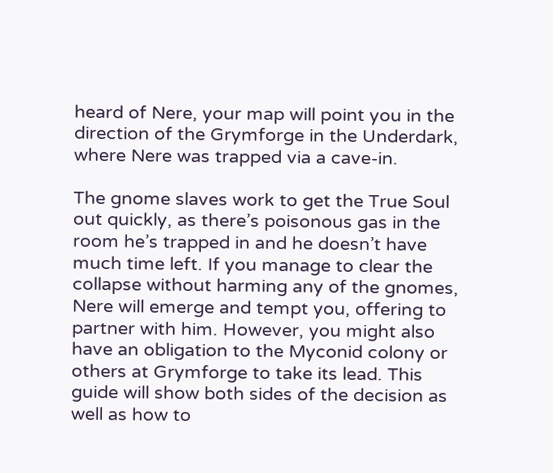heard of Nere, your map will point you in the direction of the Grymforge in the Underdark, where Nere was trapped via a cave-in.

The gnome slaves work to get the True Soul out quickly, as there’s poisonous gas in the room he’s trapped in and he doesn’t have much time left. If you manage to clear the collapse without harming any of the gnomes, Nere will emerge and tempt you, offering to partner with him. However, you might also have an obligation to the Myconid colony or others at Grymforge to take its lead. This guide will show both sides of the decision as well as how to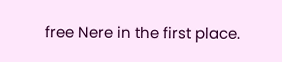free Nere in the first place.